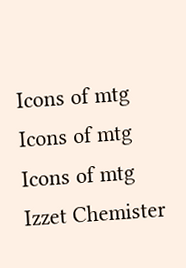Icons of mtg
Icons of mtg
Icons of mtg
Izzet Chemister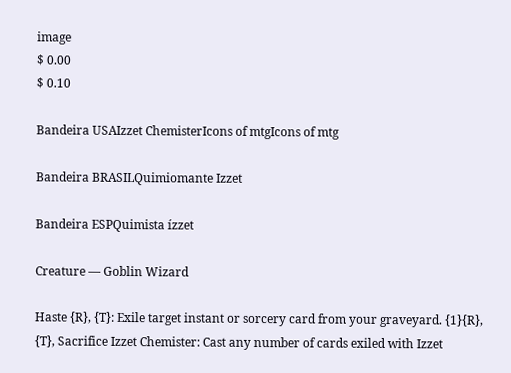image
$ 0.00
$ 0.10

Bandeira USAIzzet ChemisterIcons of mtgIcons of mtg

Bandeira BRASILQuimiomante Izzet

Bandeira ESPQuimista ízzet

Creature — Goblin Wizard

Haste {R}, {T}: Exile target instant or sorcery card from your graveyard. {1}{R}, {T}, Sacrifice Izzet Chemister: Cast any number of cards exiled with Izzet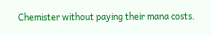Chemister without paying their mana costs.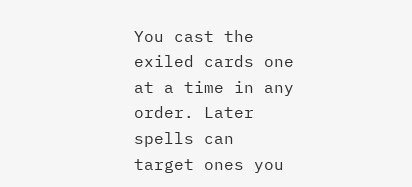You cast the exiled cards one at a time in any order. Later spells can target ones you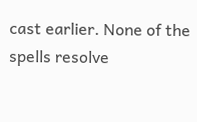cast earlier. None of the spells resolve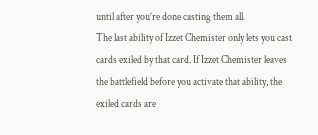until after you’re done casting them all.
The last ability of Izzet Chemister only lets you cast cards exiled by that card. If Izzet Chemister leaves the battlefield before you activate that ability, the exiled cards are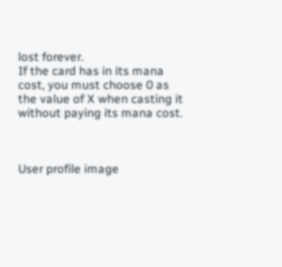lost forever.
If the card has in its mana cost, you must choose 0 as the value of X when casting it without paying its mana cost.



User profile image